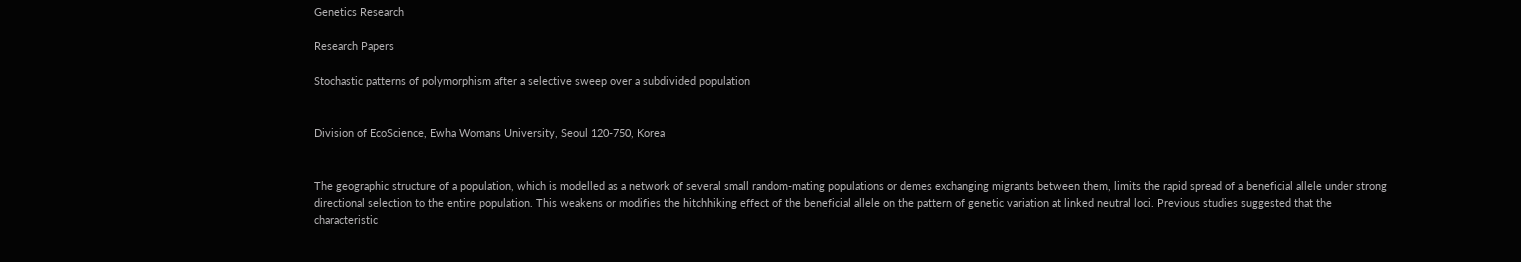Genetics Research

Research Papers

Stochastic patterns of polymorphism after a selective sweep over a subdivided population


Division of EcoScience, Ewha Womans University, Seoul 120-750, Korea


The geographic structure of a population, which is modelled as a network of several small random-mating populations or demes exchanging migrants between them, limits the rapid spread of a beneficial allele under strong directional selection to the entire population. This weakens or modifies the hitchhiking effect of the beneficial allele on the pattern of genetic variation at linked neutral loci. Previous studies suggested that the characteristic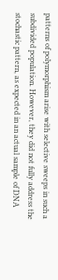patterns of polymorphism arise with selective sweeps in such a subdivided population. However, they did not fully address the stochastic pattern, as expected in an actual sample of DNA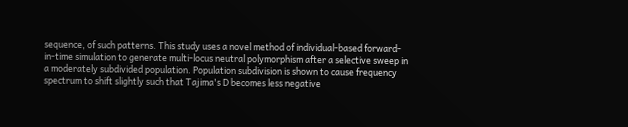sequence, of such patterns. This study uses a novel method of individual-based forward-in-time simulation to generate multi-locus neutral polymorphism after a selective sweep in a moderately subdivided population. Population subdivision is shown to cause frequency spectrum to shift slightly such that Tajima's D becomes less negative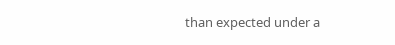than expected under a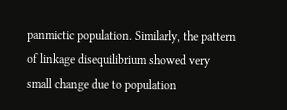panmictic population. Similarly, the pattern of linkage disequilibrium showed very small change due to population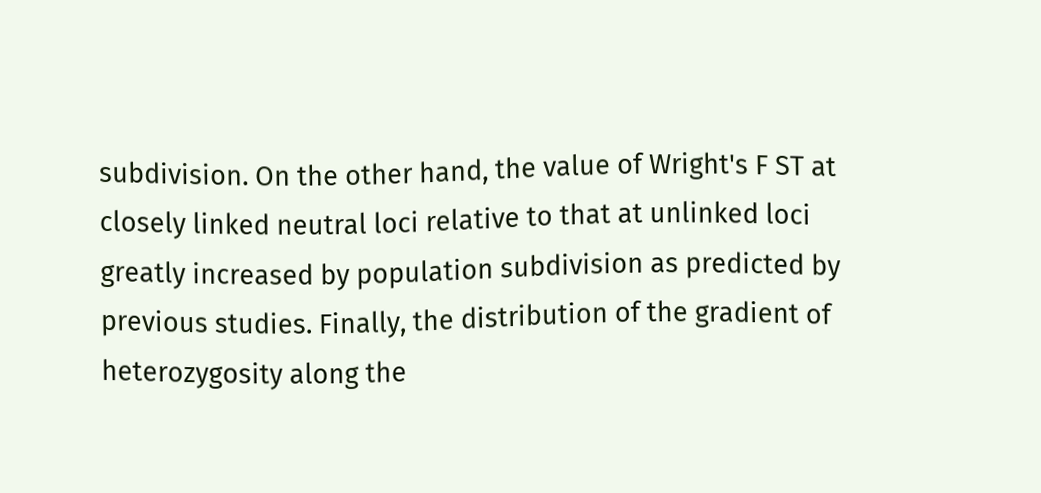subdivision. On the other hand, the value of Wright's F ST at closely linked neutral loci relative to that at unlinked loci greatly increased by population subdivision as predicted by previous studies. Finally, the distribution of the gradient of heterozygosity along the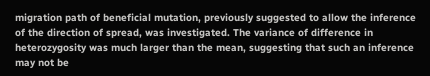migration path of beneficial mutation, previously suggested to allow the inference of the direction of spread, was investigated. The variance of difference in heterozygosity was much larger than the mean, suggesting that such an inference may not be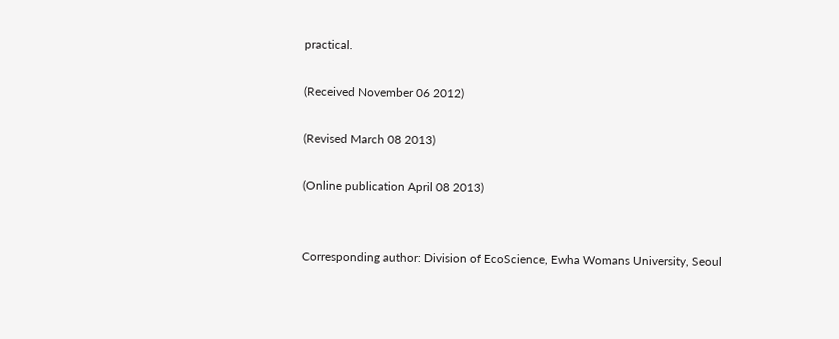practical.

(Received November 06 2012)

(Revised March 08 2013)

(Online publication April 08 2013)


Corresponding author: Division of EcoScience, Ewha Womans University, Seoul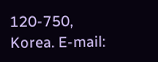120-750, Korea. E-mail: